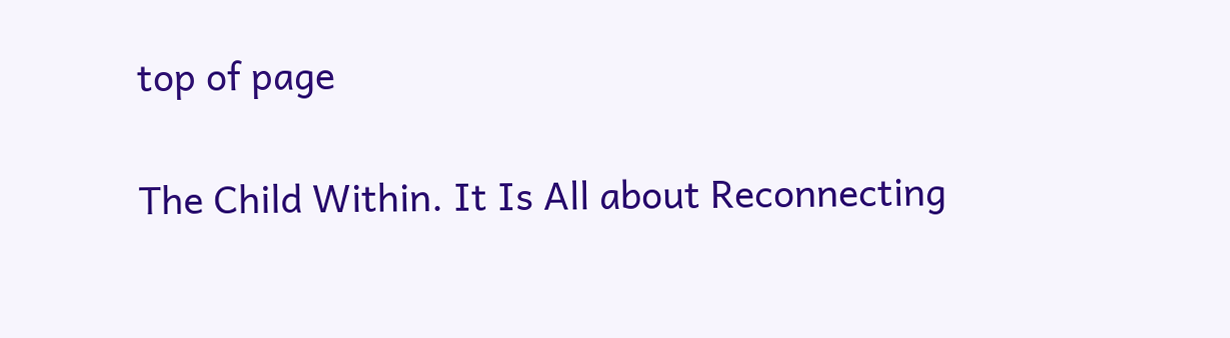top of page

The Child Within. It Is All about Reconnecting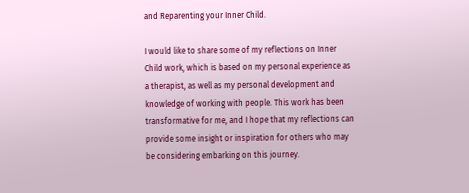and Reparenting your Inner Child.

I would like to share some of my reflections on Inner Child work, which is based on my personal experience as a therapist, as well as my personal development and knowledge of working with people. This work has been transformative for me, and I hope that my reflections can provide some insight or inspiration for others who may be considering embarking on this journey.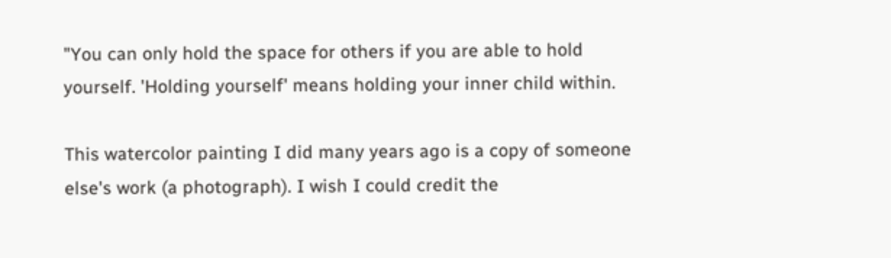"You can only hold the space for others if you are able to hold yourself. 'Holding yourself' means holding your inner child within.

This watercolor painting I did many years ago is a copy of someone else's work (a photograph). I wish I could credit the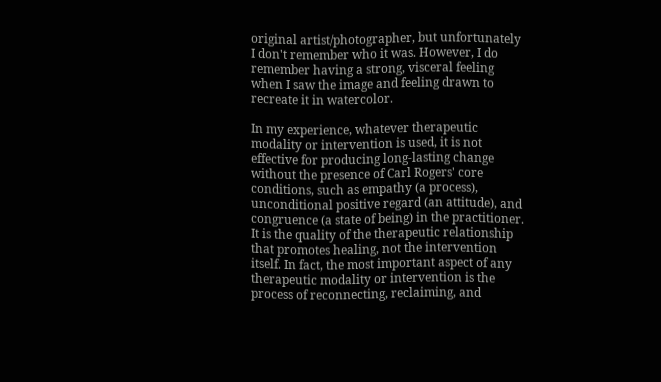original artist/photographer, but unfortunately I don't remember who it was. However, I do remember having a strong, visceral feeling when I saw the image and feeling drawn to recreate it in watercolor.

In my experience, whatever therapeutic modality or intervention is used, it is not effective for producing long-lasting change without the presence of Carl Rogers' core conditions, such as empathy (a process), unconditional positive regard (an attitude), and congruence (a state of being) in the practitioner. It is the quality of the therapeutic relationship that promotes healing, not the intervention itself. In fact, the most important aspect of any therapeutic modality or intervention is the process of reconnecting, reclaiming, and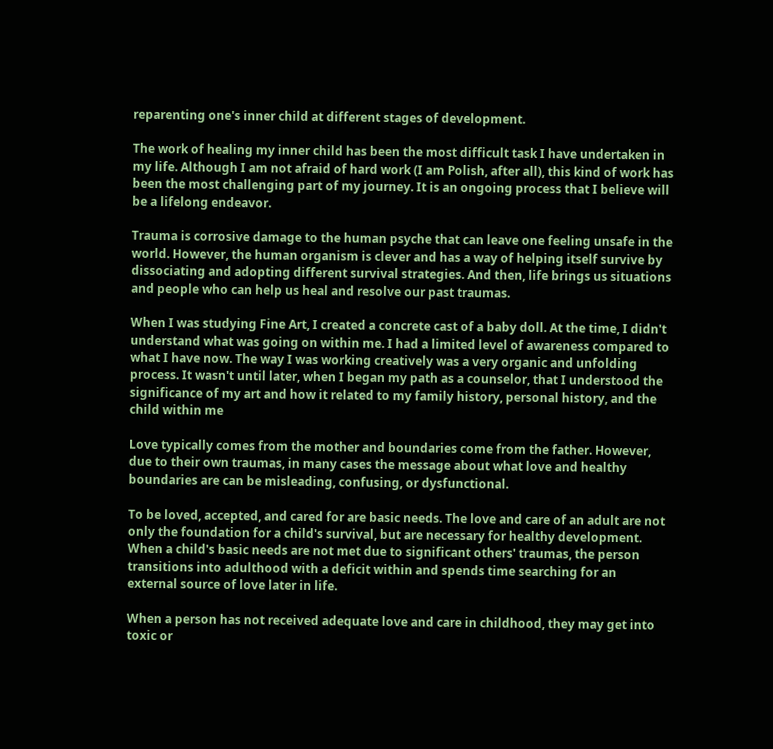reparenting one's inner child at different stages of development.

The work of healing my inner child has been the most difficult task I have undertaken in my life. Although I am not afraid of hard work (I am Polish, after all), this kind of work has been the most challenging part of my journey. It is an ongoing process that I believe will be a lifelong endeavor.

Trauma is corrosive damage to the human psyche that can leave one feeling unsafe in the world. However, the human organism is clever and has a way of helping itself survive by dissociating and adopting different survival strategies. And then, life brings us situations and people who can help us heal and resolve our past traumas.

When I was studying Fine Art, I created a concrete cast of a baby doll. At the time, I didn't understand what was going on within me. I had a limited level of awareness compared to what I have now. The way I was working creatively was a very organic and unfolding process. It wasn't until later, when I began my path as a counselor, that I understood the significance of my art and how it related to my family history, personal history, and the child within me

Love typically comes from the mother and boundaries come from the father. However, due to their own traumas, in many cases the message about what love and healthy boundaries are can be misleading, confusing, or dysfunctional.

To be loved, accepted, and cared for are basic needs. The love and care of an adult are not only the foundation for a child's survival, but are necessary for healthy development. When a child's basic needs are not met due to significant others' traumas, the person transitions into adulthood with a deficit within and spends time searching for an external source of love later in life.

When a person has not received adequate love and care in childhood, they may get into toxic or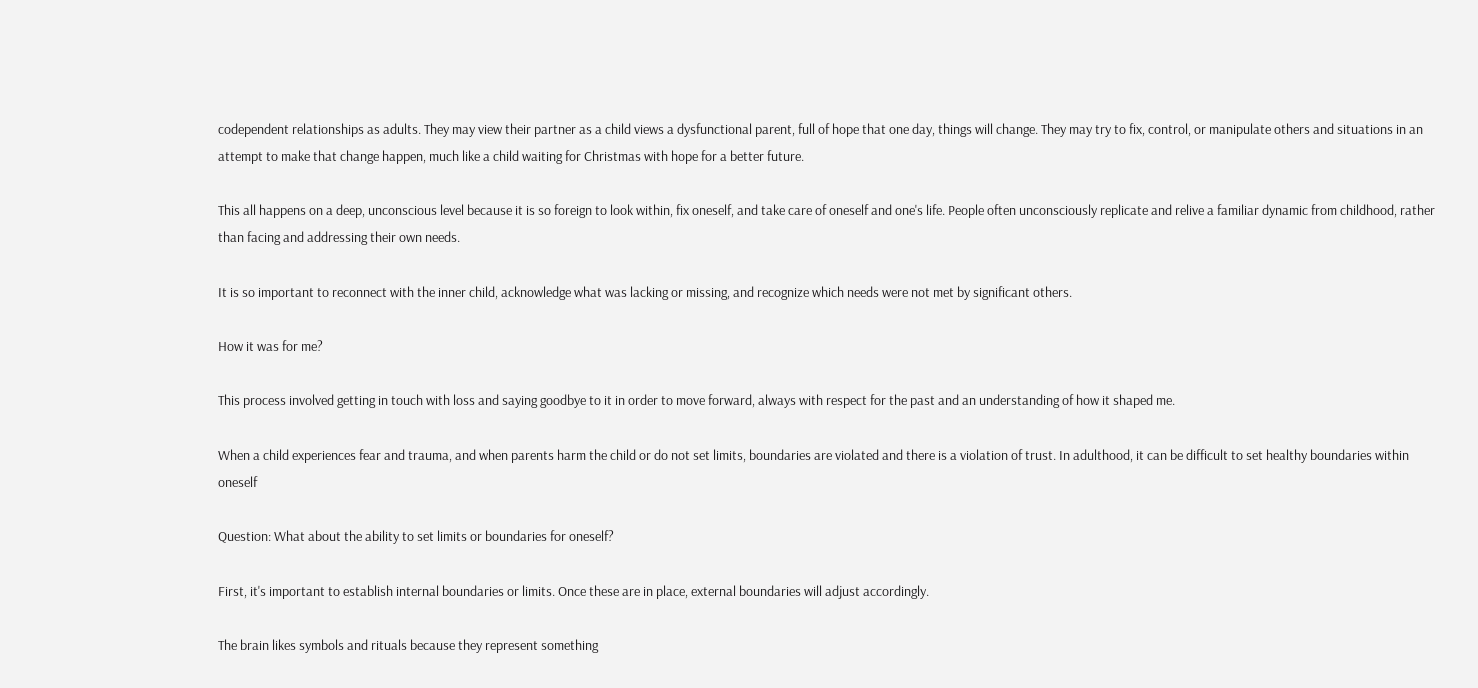codependent relationships as adults. They may view their partner as a child views a dysfunctional parent, full of hope that one day, things will change. They may try to fix, control, or manipulate others and situations in an attempt to make that change happen, much like a child waiting for Christmas with hope for a better future.

This all happens on a deep, unconscious level because it is so foreign to look within, fix oneself, and take care of oneself and one's life. People often unconsciously replicate and relive a familiar dynamic from childhood, rather than facing and addressing their own needs.

It is so important to reconnect with the inner child, acknowledge what was lacking or missing, and recognize which needs were not met by significant others.

How it was for me?

This process involved getting in touch with loss and saying goodbye to it in order to move forward, always with respect for the past and an understanding of how it shaped me.

When a child experiences fear and trauma, and when parents harm the child or do not set limits, boundaries are violated and there is a violation of trust. In adulthood, it can be difficult to set healthy boundaries within oneself

Question: What about the ability to set limits or boundaries for oneself?

First, it's important to establish internal boundaries or limits. Once these are in place, external boundaries will adjust accordingly.

The brain likes symbols and rituals because they represent something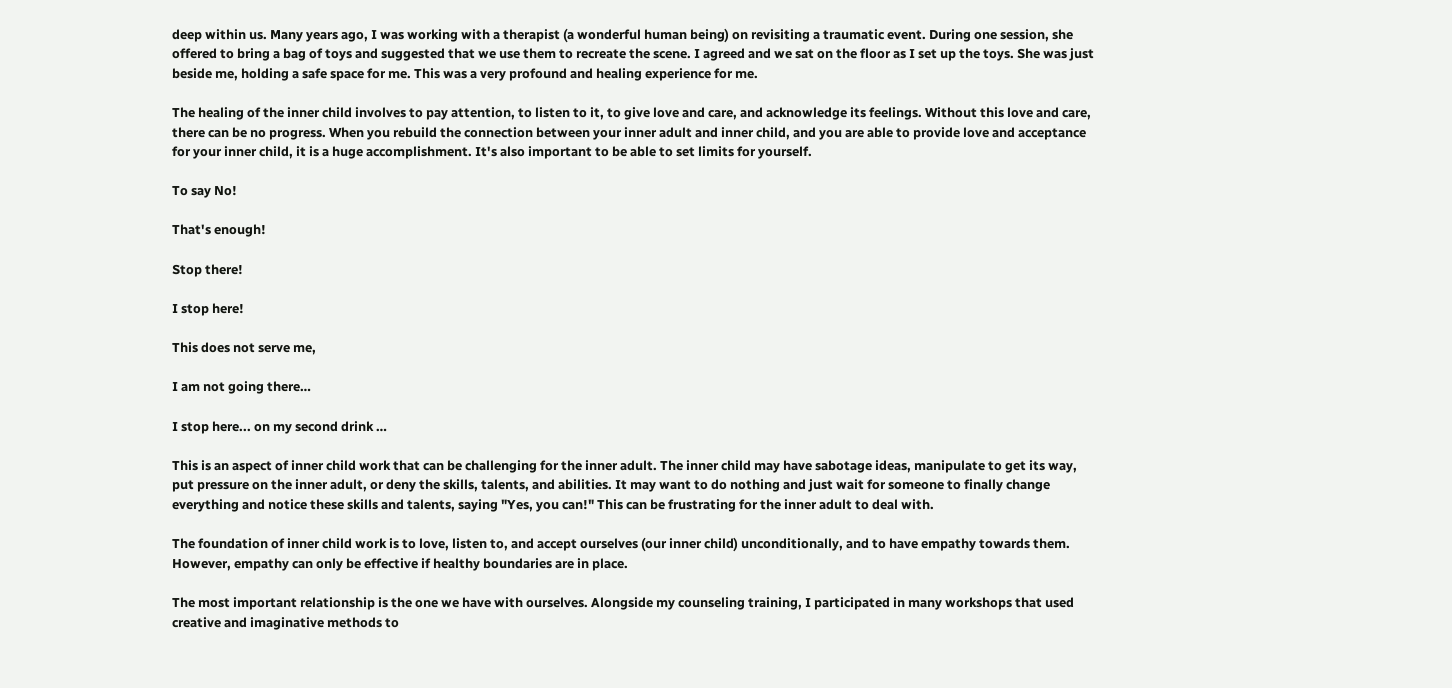deep within us. Many years ago, I was working with a therapist (a wonderful human being) on revisiting a traumatic event. During one session, she offered to bring a bag of toys and suggested that we use them to recreate the scene. I agreed and we sat on the floor as I set up the toys. She was just beside me, holding a safe space for me. This was a very profound and healing experience for me.

The healing of the inner child involves to pay attention, to listen to it, to give love and care, and acknowledge its feelings. Without this love and care, there can be no progress. When you rebuild the connection between your inner adult and inner child, and you are able to provide love and acceptance for your inner child, it is a huge accomplishment. It's also important to be able to set limits for yourself.

To say No!

That's enough!

Stop there!

I stop here!

This does not serve me,

I am not going there…

I stop here... on my second drink …

This is an aspect of inner child work that can be challenging for the inner adult. The inner child may have sabotage ideas, manipulate to get its way, put pressure on the inner adult, or deny the skills, talents, and abilities. It may want to do nothing and just wait for someone to finally change everything and notice these skills and talents, saying "Yes, you can!" This can be frustrating for the inner adult to deal with.

The foundation of inner child work is to love, listen to, and accept ourselves (our inner child) unconditionally, and to have empathy towards them. However, empathy can only be effective if healthy boundaries are in place.

The most important relationship is the one we have with ourselves. Alongside my counseling training, I participated in many workshops that used creative and imaginative methods to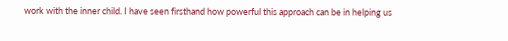work with the inner child. I have seen firsthand how powerful this approach can be in helping us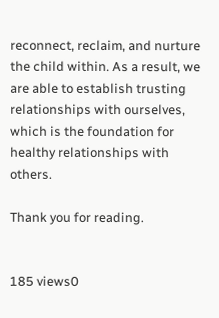reconnect, reclaim, and nurture the child within. As a result, we are able to establish trusting relationships with ourselves, which is the foundation for healthy relationships with others.

Thank you for reading.


185 views0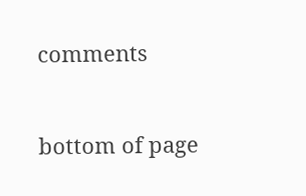comments


bottom of page